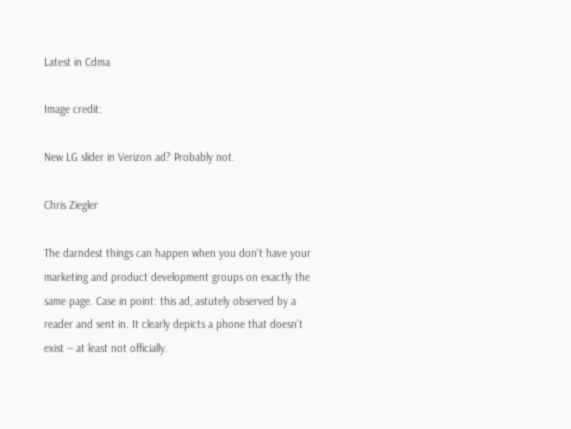Latest in Cdma

Image credit:

New LG slider in Verizon ad? Probably not.

Chris Ziegler

The darndest things can happen when you don't have your marketing and product development groups on exactly the same page. Case in point: this ad, astutely observed by a reader and sent in. It clearly depicts a phone that doesn't exist -- at least not officially.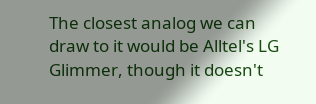The closest analog we can draw to it would be Alltel's LG Glimmer, though it doesn't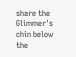share the Glimmer's chin below the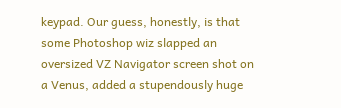keypad. Our guess, honestly, is that some Photoshop wiz slapped an oversized VZ Navigator screen shot on a Venus, added a stupendously huge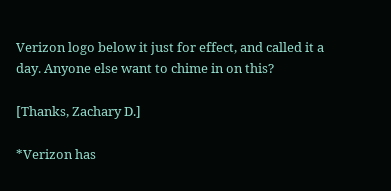Verizon logo below it just for effect, and called it a day. Anyone else want to chime in on this?

[Thanks, Zachary D.]

*Verizon has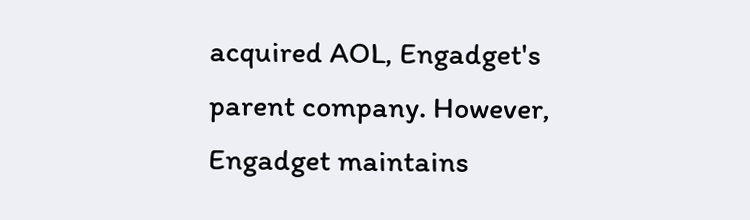acquired AOL, Engadget's parent company. However, Engadget maintains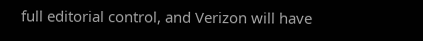full editorial control, and Verizon will have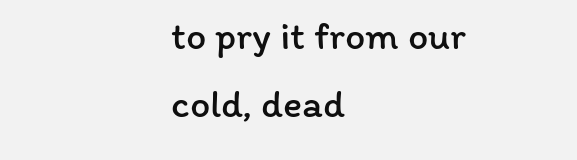to pry it from our cold, dead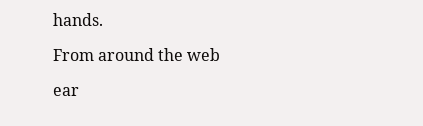hands.

From around the web

ear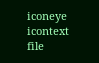iconeye icontext file